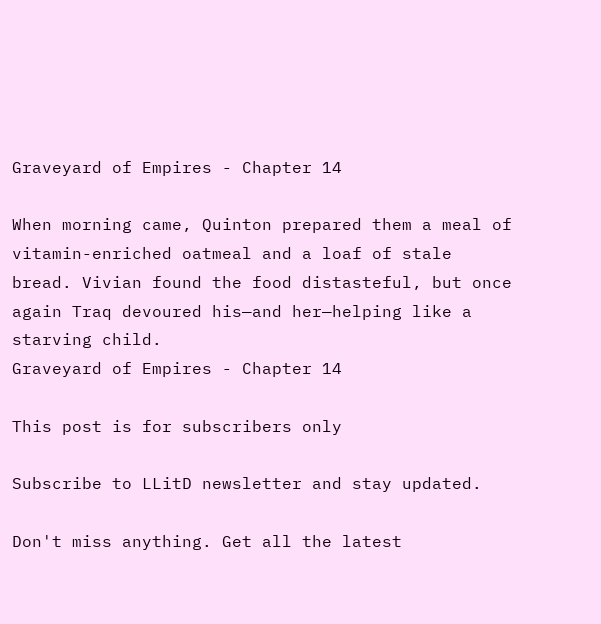Graveyard of Empires - Chapter 14

When morning came, Quinton prepared them a meal of vitamin-enriched oatmeal and a loaf of stale bread. Vivian found the food distasteful, but once again Traq devoured his—and her—helping like a starving child.
Graveyard of Empires - Chapter 14

This post is for subscribers only

Subscribe to LLitD newsletter and stay updated.

Don't miss anything. Get all the latest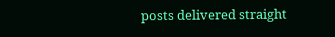posts delivered straight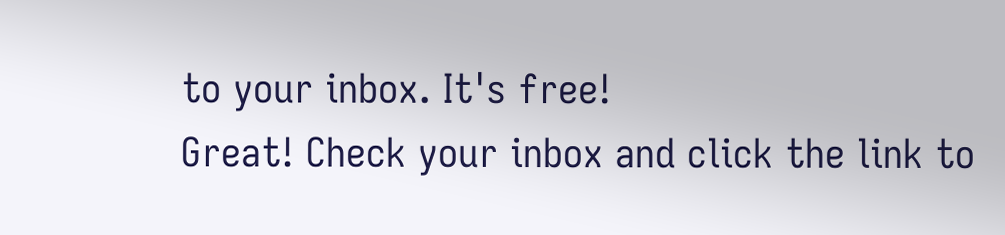to your inbox. It's free!
Great! Check your inbox and click the link to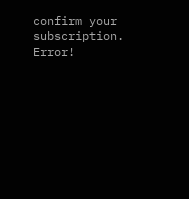confirm your subscription.
Error!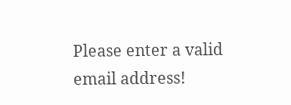Please enter a valid email address!